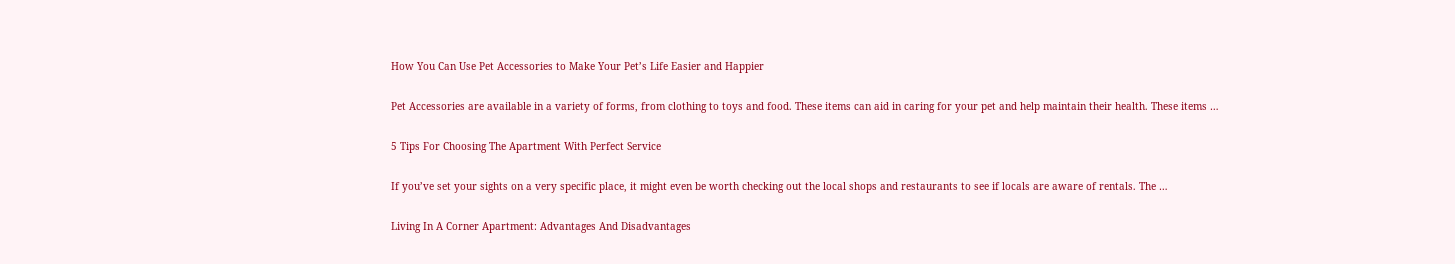How You Can Use Pet Accessories to Make Your Pet’s Life Easier and Happier

Pet Accessories are available in a variety of forms, from clothing to toys and food. These items can aid in caring for your pet and help maintain their health. These items …

5 Tips For Choosing The Apartment With Perfect Service

If you’ve set your sights on a very specific place, it might even be worth checking out the local shops and restaurants to see if locals are aware of rentals. The …

Living In A Corner Apartment: Advantages And Disadvantages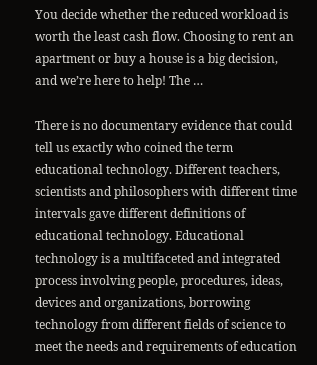You decide whether the reduced workload is worth the least cash flow. Choosing to rent an apartment or buy a house is a big decision, and we’re here to help! The …

There is no documentary evidence that could tell us exactly who coined the term educational technology. Different teachers, scientists and philosophers with different time intervals gave different definitions of educational technology. Educational technology is a multifaceted and integrated process involving people, procedures, ideas, devices and organizations, borrowing technology from different fields of science to meet the needs and requirements of education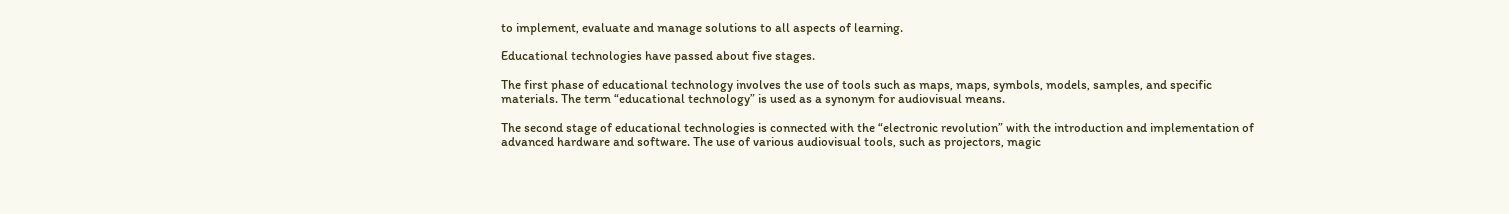to implement, evaluate and manage solutions to all aspects of learning.

Educational technologies have passed about five stages.

The first phase of educational technology involves the use of tools such as maps, maps, symbols, models, samples, and specific materials. The term “educational technology” is used as a synonym for audiovisual means.

The second stage of educational technologies is connected with the “electronic revolution” with the introduction and implementation of advanced hardware and software. The use of various audiovisual tools, such as projectors, magic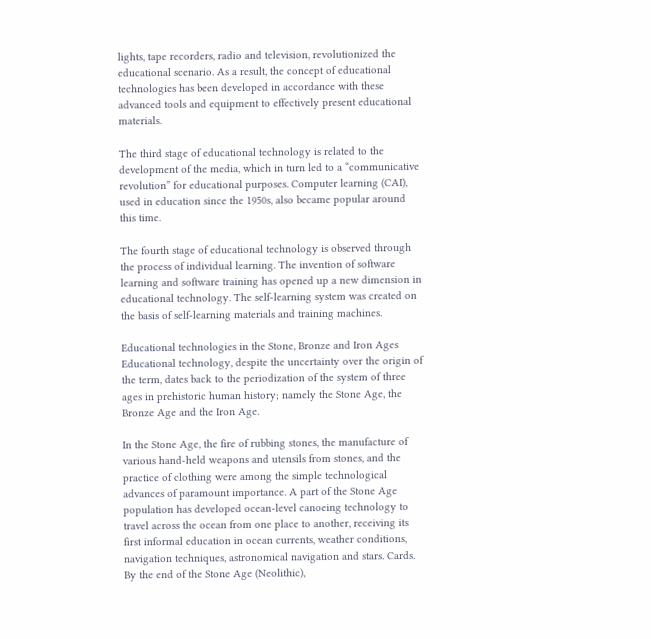lights, tape recorders, radio and television, revolutionized the educational scenario. As a result, the concept of educational technologies has been developed in accordance with these advanced tools and equipment to effectively present educational materials.

The third stage of educational technology is related to the development of the media, which in turn led to a “communicative revolution” for educational purposes. Computer learning (CAI), used in education since the 1950s, also became popular around this time.

The fourth stage of educational technology is observed through the process of individual learning. The invention of software learning and software training has opened up a new dimension in educational technology. The self-learning system was created on the basis of self-learning materials and training machines.

Educational technologies in the Stone, Bronze and Iron Ages
Educational technology, despite the uncertainty over the origin of the term, dates back to the periodization of the system of three ages in prehistoric human history; namely the Stone Age, the Bronze Age and the Iron Age.

In the Stone Age, the fire of rubbing stones, the manufacture of various hand-held weapons and utensils from stones, and the practice of clothing were among the simple technological advances of paramount importance. A part of the Stone Age population has developed ocean-level canoeing technology to travel across the ocean from one place to another, receiving its first informal education in ocean currents, weather conditions, navigation techniques, astronomical navigation and stars. Cards. By the end of the Stone Age (Neolithic),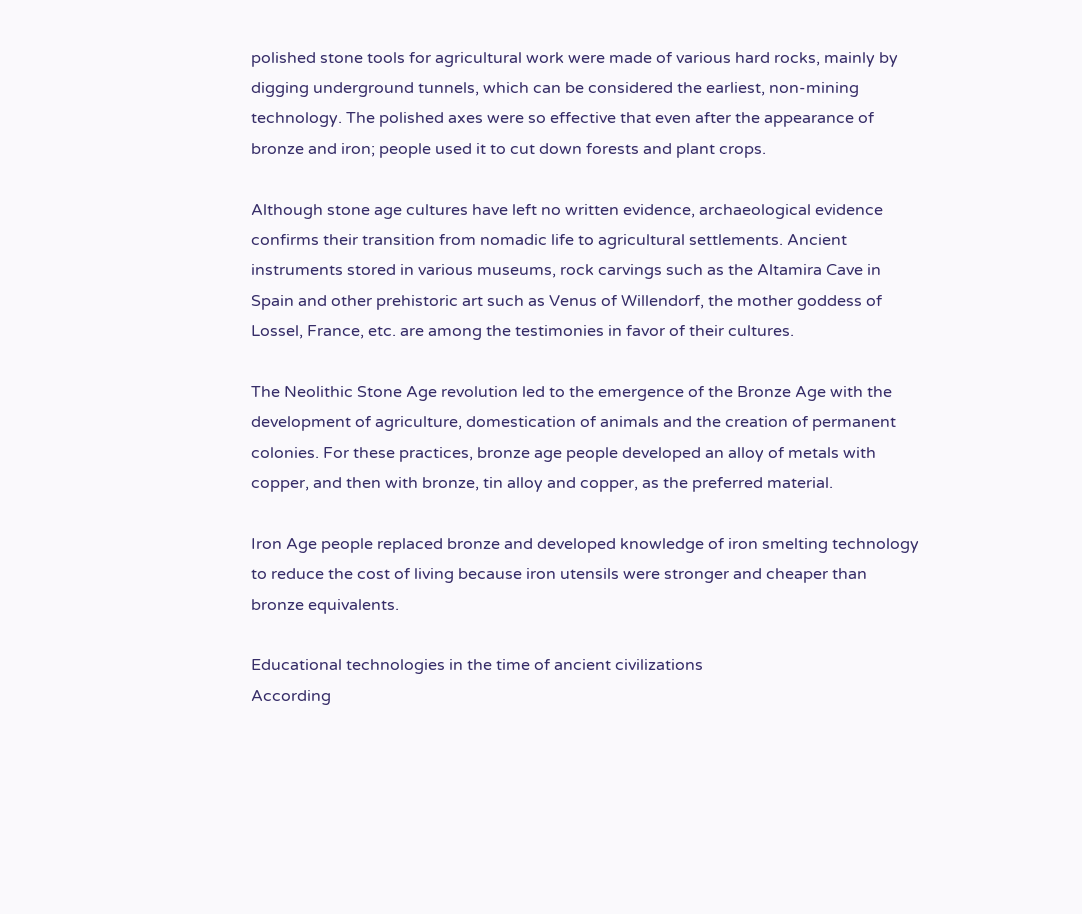polished stone tools for agricultural work were made of various hard rocks, mainly by digging underground tunnels, which can be considered the earliest, non-mining technology. The polished axes were so effective that even after the appearance of bronze and iron; people used it to cut down forests and plant crops.

Although stone age cultures have left no written evidence, archaeological evidence confirms their transition from nomadic life to agricultural settlements. Ancient instruments stored in various museums, rock carvings such as the Altamira Cave in Spain and other prehistoric art such as Venus of Willendorf, the mother goddess of Lossel, France, etc. are among the testimonies in favor of their cultures.

The Neolithic Stone Age revolution led to the emergence of the Bronze Age with the development of agriculture, domestication of animals and the creation of permanent colonies. For these practices, bronze age people developed an alloy of metals with copper, and then with bronze, tin alloy and copper, as the preferred material.

Iron Age people replaced bronze and developed knowledge of iron smelting technology to reduce the cost of living because iron utensils were stronger and cheaper than bronze equivalents.

Educational technologies in the time of ancient civilizations
According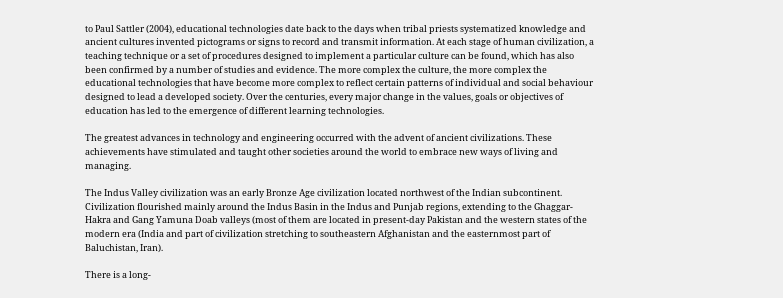to Paul Sattler (2004), educational technologies date back to the days when tribal priests systematized knowledge and ancient cultures invented pictograms or signs to record and transmit information. At each stage of human civilization, a teaching technique or a set of procedures designed to implement a particular culture can be found, which has also been confirmed by a number of studies and evidence. The more complex the culture, the more complex the educational technologies that have become more complex to reflect certain patterns of individual and social behaviour designed to lead a developed society. Over the centuries, every major change in the values, goals or objectives of education has led to the emergence of different learning technologies.

The greatest advances in technology and engineering occurred with the advent of ancient civilizations. These achievements have stimulated and taught other societies around the world to embrace new ways of living and managing.

The Indus Valley civilization was an early Bronze Age civilization located northwest of the Indian subcontinent. Civilization flourished mainly around the Indus Basin in the Indus and Punjab regions, extending to the Ghaggar-Hakra and Gang Yamuna Doab valleys (most of them are located in present-day Pakistan and the western states of the modern era (India and part of civilization stretching to southeastern Afghanistan and the easternmost part of Baluchistan, Iran).

There is a long-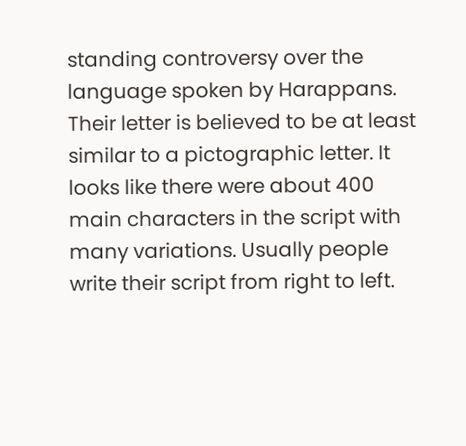standing controversy over the language spoken by Harappans. Their letter is believed to be at least similar to a pictographic letter. It looks like there were about 400 main characters in the script with many variations. Usually people write their script from right to left.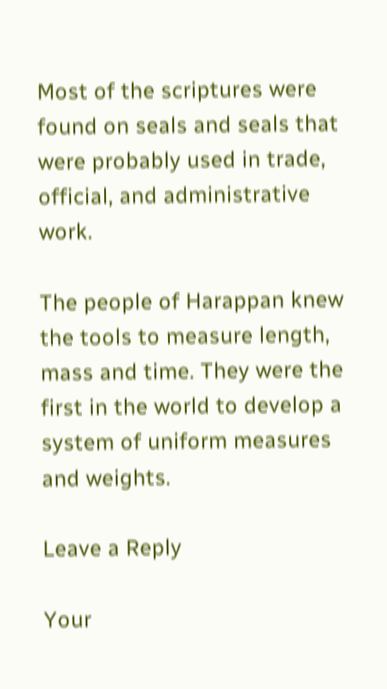Most of the scriptures were found on seals and seals that were probably used in trade, official, and administrative work.

The people of Harappan knew the tools to measure length, mass and time. They were the first in the world to develop a system of uniform measures and weights.

Leave a Reply

Your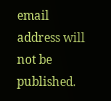email address will not be published.